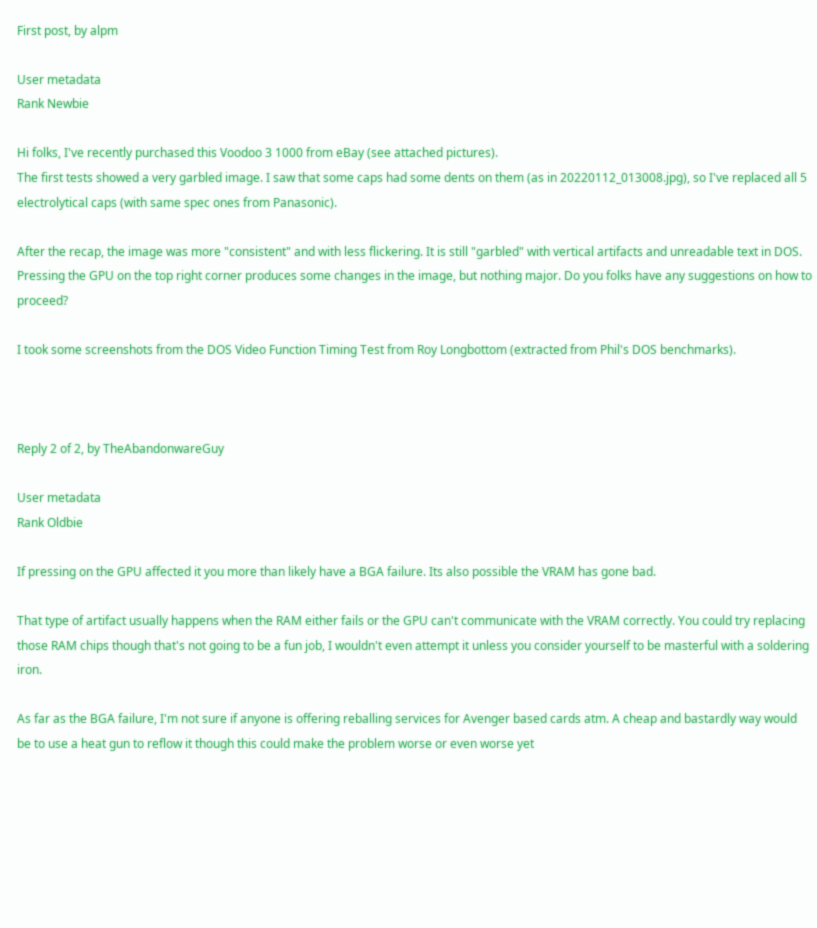First post, by alpm

User metadata
Rank Newbie

Hi folks, I've recently purchased this Voodoo 3 1000 from eBay (see attached pictures).
The first tests showed a very garbled image. I saw that some caps had some dents on them (as in 20220112_013008.jpg), so I've replaced all 5 electrolytical caps (with same spec ones from Panasonic).

After the recap, the image was more "consistent" and with less flickering. It is still "garbled" with vertical artifacts and unreadable text in DOS. Pressing the GPU on the top right corner produces some changes in the image, but nothing major. Do you folks have any suggestions on how to proceed?

I took some screenshots from the DOS Video Function Timing Test from Roy Longbottom (extracted from Phil's DOS benchmarks).



Reply 2 of 2, by TheAbandonwareGuy

User metadata
Rank Oldbie

If pressing on the GPU affected it you more than likely have a BGA failure. Its also possible the VRAM has gone bad.

That type of artifact usually happens when the RAM either fails or the GPU can't communicate with the VRAM correctly. You could try replacing those RAM chips though that's not going to be a fun job, I wouldn't even attempt it unless you consider yourself to be masterful with a soldering iron.

As far as the BGA failure, I'm not sure if anyone is offering reballing services for Avenger based cards atm. A cheap and bastardly way would be to use a heat gun to reflow it though this could make the problem worse or even worse yet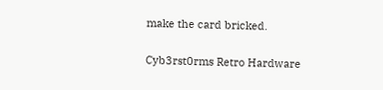make the card bricked.

Cyb3rst0rms Retro Hardware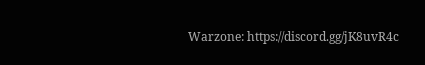Warzone: https://discord.gg/jK8uvR4c